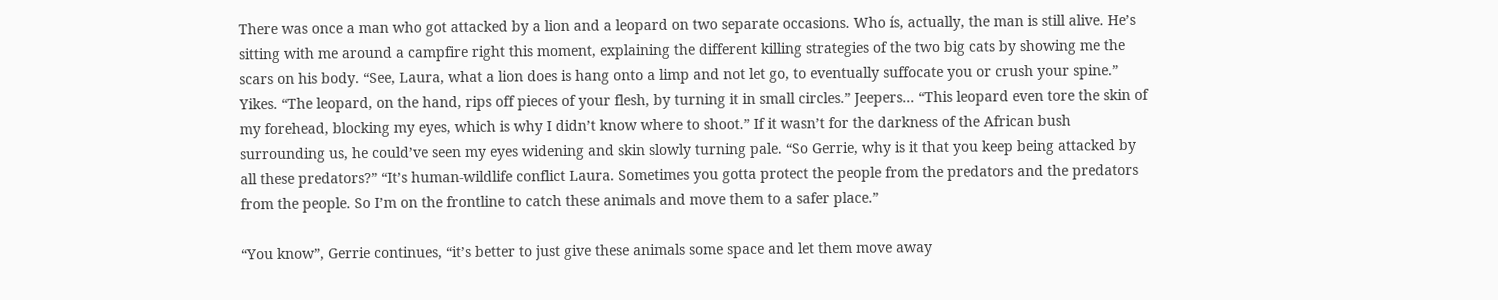There was once a man who got attacked by a lion and a leopard on two separate occasions. Who ís, actually, the man is still alive. He’s sitting with me around a campfire right this moment, explaining the different killing strategies of the two big cats by showing me the scars on his body. “See, Laura, what a lion does is hang onto a limp and not let go, to eventually suffocate you or crush your spine.” Yikes. “The leopard, on the hand, rips off pieces of your flesh, by turning it in small circles.” Jeepers... “This leopard even tore the skin of my forehead, blocking my eyes, which is why I didn’t know where to shoot.” If it wasn’t for the darkness of the African bush surrounding us, he could’ve seen my eyes widening and skin slowly turning pale. “So Gerrie, why is it that you keep being attacked by all these predators?” “It’s human-wildlife conflict Laura. Sometimes you gotta protect the people from the predators and the predators from the people. So I’m on the frontline to catch these animals and move them to a safer place.”

“You know”, Gerrie continues, “it’s better to just give these animals some space and let them move away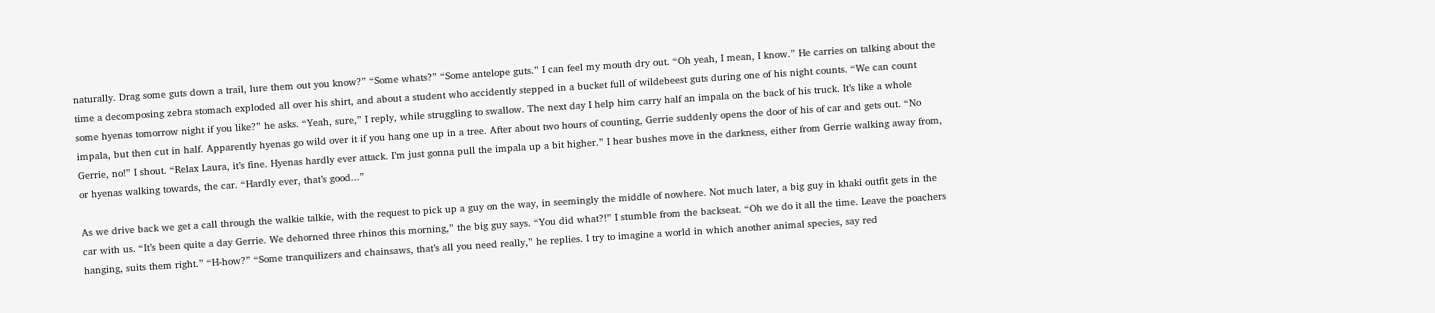naturally. Drag some guts down a trail, lure them out you know?” “Some whats?” “Some antelope guts.” I can feel my mouth dry out. “Oh yeah, I mean, I know.” He carries on talking about the time a decomposing zebra stomach exploded all over his shirt, and about a student who accidently stepped in a bucket full of wildebeest guts during one of his night counts. “We can count some hyenas tomorrow night if you like?” he asks. “Yeah, sure,” I reply, while struggling to swallow. The next day I help him carry half an impala on the back of his truck. It’s like a whole impala, but then cut in half. Apparently hyenas go wild over it if you hang one up in a tree. After about two hours of counting, Gerrie suddenly opens the door of his of car and gets out. “No Gerrie, no!” I shout. “Relax Laura, it’s fine. Hyenas hardly ever attack. I’m just gonna pull the impala up a bit higher.” I hear bushes move in the darkness, either from Gerrie walking away from, or hyenas walking towards, the car. “Hardly ever, that’s good...”

As we drive back we get a call through the walkie talkie, with the request to pick up a guy on the way, in seemingly the middle of nowhere. Not much later, a big guy in khaki outfit gets in the car with us. “It’s been quite a day Gerrie. We dehorned three rhinos this morning,” the big guy says. “You did what?!” I stumble from the backseat. “Oh we do it all the time. Leave the poachers hanging, suits them right.” “H-how?” “Some tranquilizers and chainsaws, that’s all you need really,” he replies. I try to imagine a world in which another animal species, say red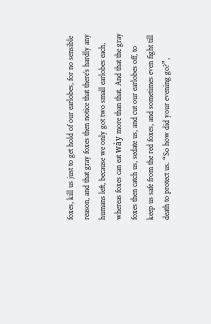foxes, kill us just to get hold of our earlobes, for no sensible reason, and that gray foxes then notice that there’s hardly any humans left, because we only got two small earlobes each, whereas foxes can eat wáy more than that. And that the gray foxes then catch us, sedate us, and cut our earlobes off, to keep us safe from the red foxes, and sometimes even fight till death to protect us. “So how did your evening go?”,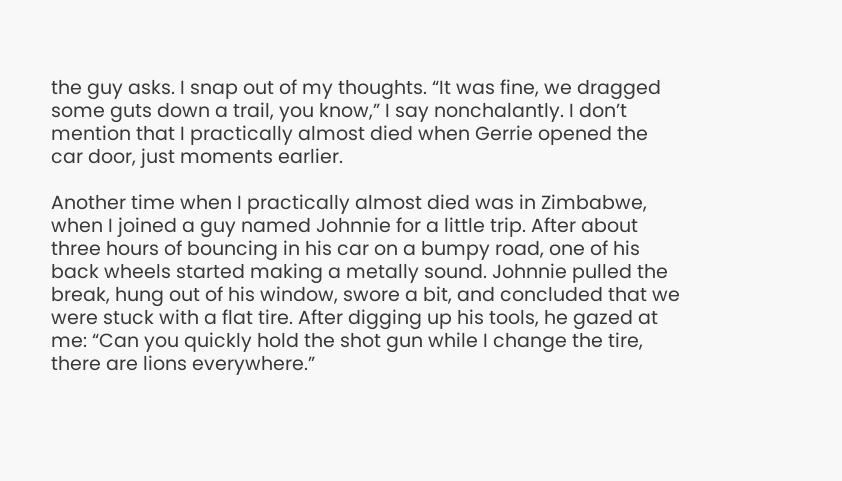the guy asks. I snap out of my thoughts. “It was fine, we dragged some guts down a trail, you know,” I say nonchalantly. I don’t mention that I practically almost died when Gerrie opened the car door, just moments earlier.

Another time when I practically almost died was in Zimbabwe, when I joined a guy named Johnnie for a little trip. After about three hours of bouncing in his car on a bumpy road, one of his back wheels started making a metally sound. Johnnie pulled the break, hung out of his window, swore a bit, and concluded that we were stuck with a flat tire. After digging up his tools, he gazed at me: “Can you quickly hold the shot gun while I change the tire, there are lions everywhere.”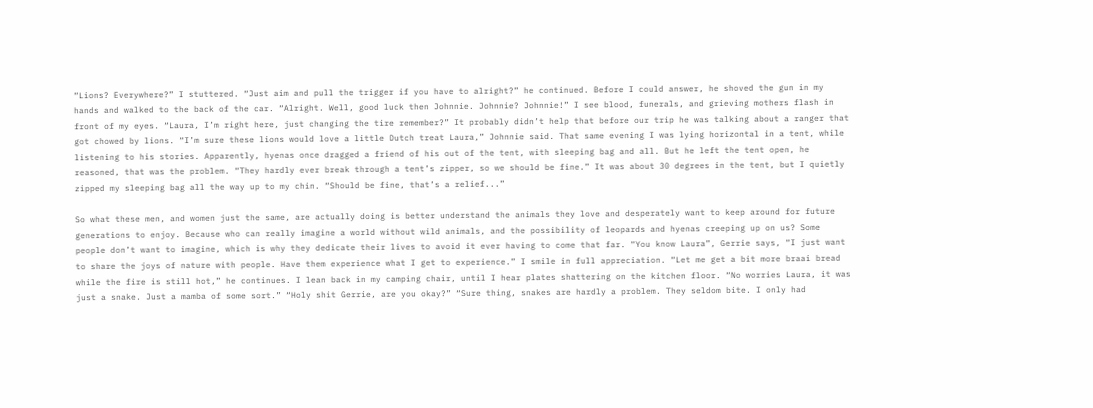“Lions? Everywhere?” I stuttered. “Just aim and pull the trigger if you have to alright?” he continued. Before I could answer, he shoved the gun in my hands and walked to the back of the car. “Alright. Well, good luck then Johnnie. Johnnie? Johnnie!” I see blood, funerals, and grieving mothers flash in front of my eyes. “Laura, I’m right here, just changing the tire remember?” It probably didn’t help that before our trip he was talking about a ranger that got chowed by lions. “I’m sure these lions would love a little Dutch treat Laura,” Johnnie said. That same evening I was lying horizontal in a tent, while listening to his stories. Apparently, hyenas once dragged a friend of his out of the tent, with sleeping bag and all. But he left the tent open, he reasoned, that was the problem. “They hardly ever break through a tent’s zipper, so we should be fine.” It was about 30 degrees in the tent, but I quietly zipped my sleeping bag all the way up to my chin. “Should be fine, that’s a relief...”

So what these men, and women just the same, are actually doing is better understand the animals they love and desperately want to keep around for future generations to enjoy. Because who can really imagine a world without wild animals, and the possibility of leopards and hyenas creeping up on us? Some people don’t want to imagine, which is why they dedicate their lives to avoid it ever having to come that far. “You know Laura”, Gerrie says, “I just want to share the joys of nature with people. Have them experience what I get to experience.” I smile in full appreciation. “Let me get a bit more braai bread while the fire is still hot,” he continues. I lean back in my camping chair, until I hear plates shattering on the kitchen floor. “No worries Laura, it was just a snake. Just a mamba of some sort.” “Holy shit Gerrie, are you okay?” “Sure thing, snakes are hardly a problem. They seldom bite. I only had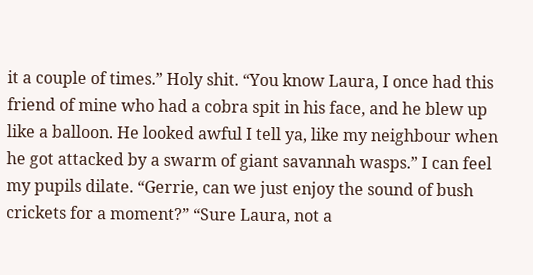it a couple of times.” Holy shit. “You know Laura, I once had this friend of mine who had a cobra spit in his face, and he blew up like a balloon. He looked awful I tell ya, like my neighbour when he got attacked by a swarm of giant savannah wasps.” I can feel my pupils dilate. “Gerrie, can we just enjoy the sound of bush crickets for a moment?” “Sure Laura, not a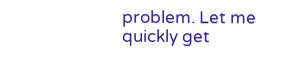problem. Let me quickly get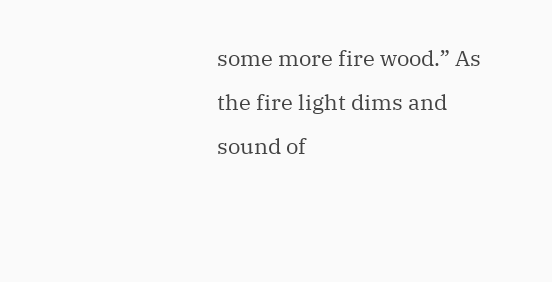some more fire wood.” As the fire light dims and sound of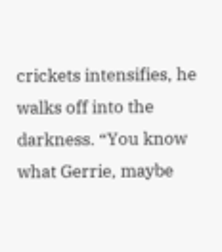crickets intensifies, he walks off into the darkness. “You know what Gerrie, maybe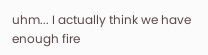uhm... I actually think we have enough fire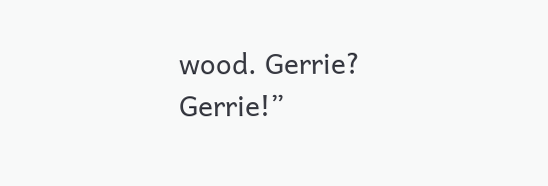wood. Gerrie? Gerrie!”